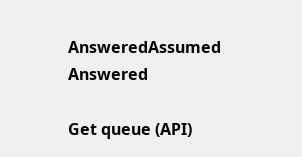AnsweredAssumed Answered

Get queue (API)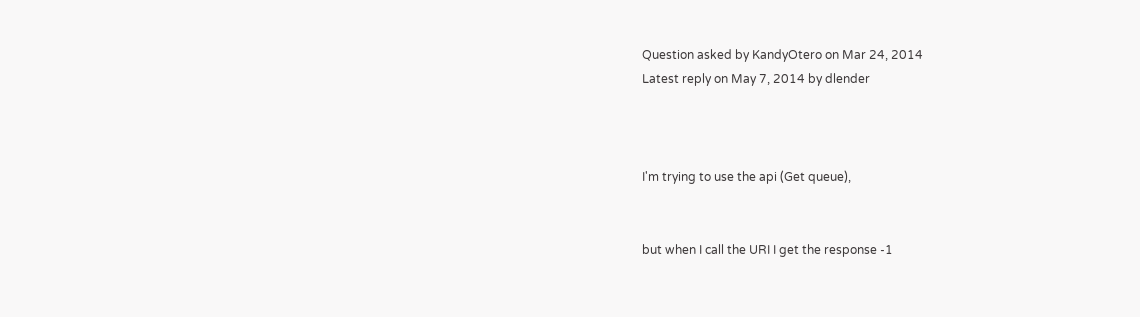Question asked by KandyOtero on Mar 24, 2014
Latest reply on May 7, 2014 by dlender



I'm trying to use the api (Get queue),


but when I call the URI I get the response -1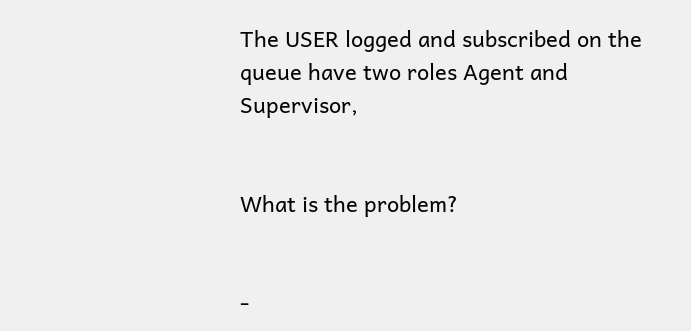The USER logged and subscribed on the queue have two roles Agent and Supervisor,


What is the problem?


-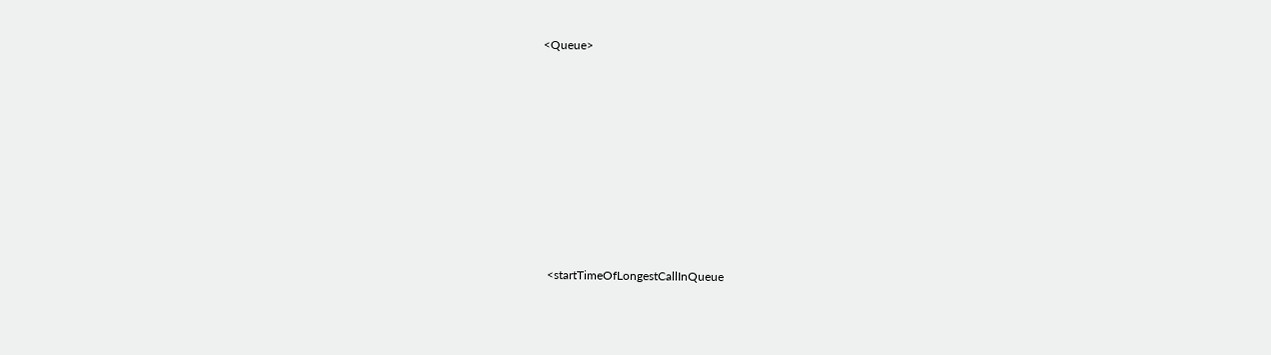<Queue>











  <startTimeOfLongestCallInQueue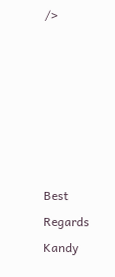/>






Best Regards Kandy